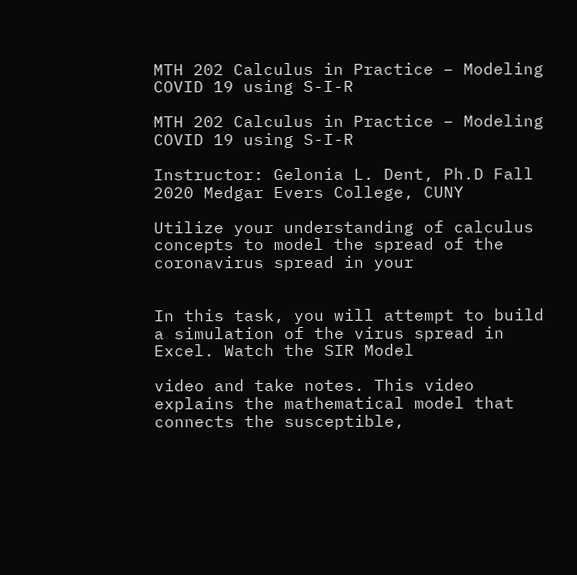MTH 202 Calculus in Practice – Modeling COVID 19 using S-I-R

MTH 202 Calculus in Practice – Modeling COVID 19 using S-I-R

Instructor: Gelonia L. Dent, Ph.D Fall 2020 Medgar Evers College, CUNY

Utilize your understanding of calculus concepts to model the spread of the coronavirus spread in your


In this task, you will attempt to build a simulation of the virus spread in Excel. Watch the SIR Model

video and take notes. This video explains the mathematical model that connects the susceptible,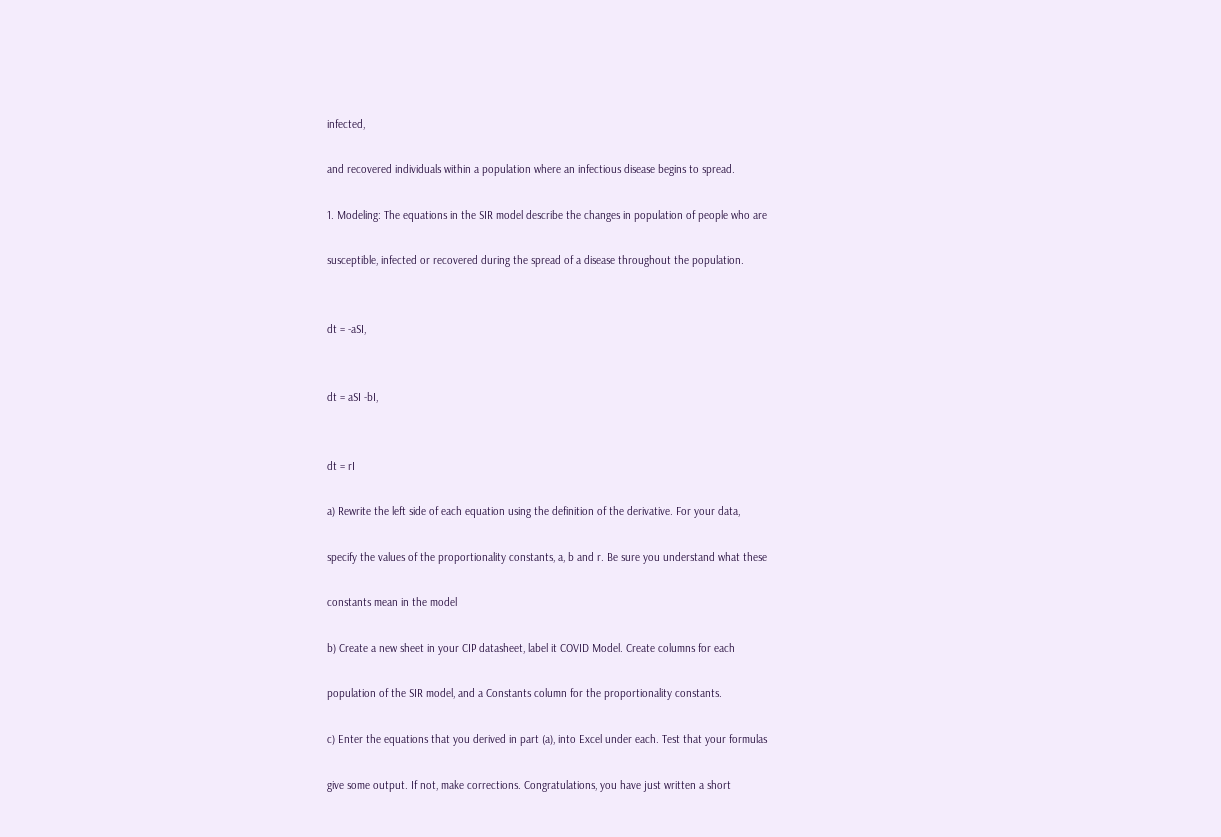infected,

and recovered individuals within a population where an infectious disease begins to spread.

1. Modeling: The equations in the SIR model describe the changes in population of people who are

susceptible, infected or recovered during the spread of a disease throughout the population.


dt = -aSI,


dt = aSI -bI,


dt = rI

a) Rewrite the left side of each equation using the definition of the derivative. For your data,

specify the values of the proportionality constants, a, b and r. Be sure you understand what these

constants mean in the model

b) Create a new sheet in your CIP datasheet, label it COVID Model. Create columns for each

population of the SIR model, and a Constants column for the proportionality constants.

c) Enter the equations that you derived in part (a), into Excel under each. Test that your formulas

give some output. If not, make corrections. Congratulations, you have just written a short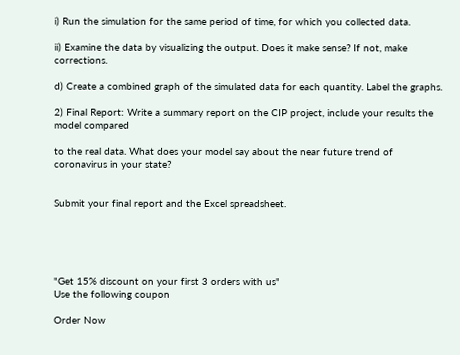i) Run the simulation for the same period of time, for which you collected data.

ii) Examine the data by visualizing the output. Does it make sense? If not, make corrections.

d) Create a combined graph of the simulated data for each quantity. Label the graphs.

2) Final Report: Write a summary report on the CIP project, include your results the model compared

to the real data. What does your model say about the near future trend of coronavirus in your state?


Submit your final report and the Excel spreadsheet.





"Get 15% discount on your first 3 orders with us"
Use the following coupon

Order Now